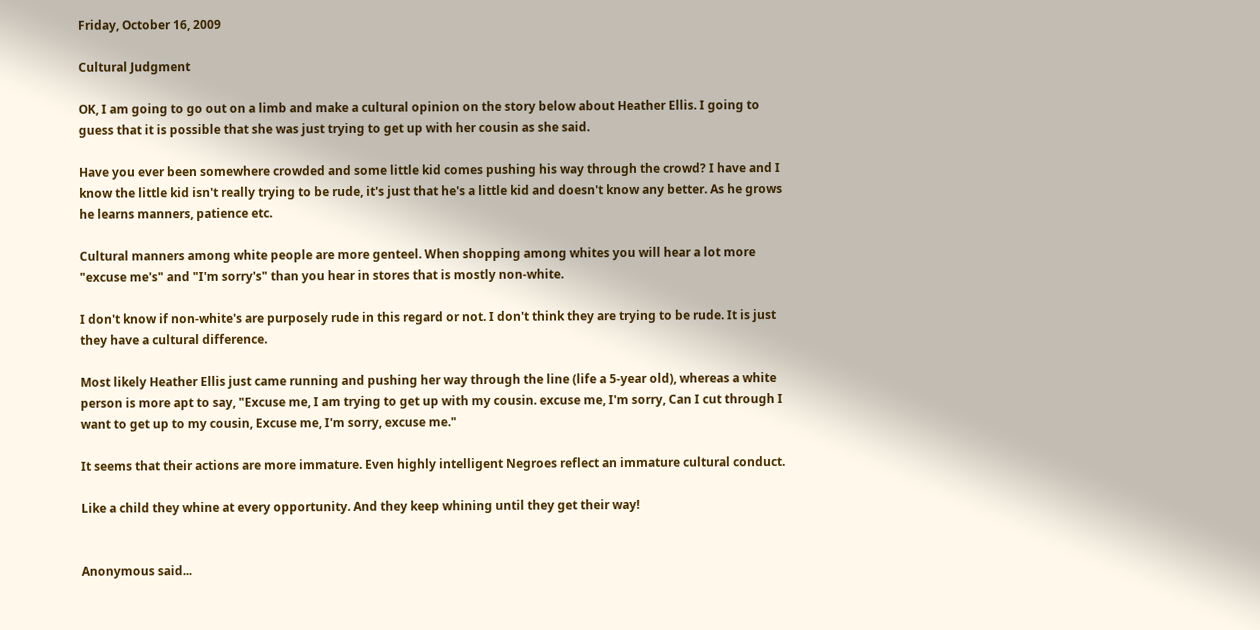Friday, October 16, 2009

Cultural Judgment

OK, I am going to go out on a limb and make a cultural opinion on the story below about Heather Ellis. I going to guess that it is possible that she was just trying to get up with her cousin as she said.

Have you ever been somewhere crowded and some little kid comes pushing his way through the crowd? I have and I know the little kid isn't really trying to be rude, it's just that he's a little kid and doesn't know any better. As he grows he learns manners, patience etc.

Cultural manners among white people are more genteel. When shopping among whites you will hear a lot more "excuse me's" and "I'm sorry's" than you hear in stores that is mostly non-white.

I don't know if non-white's are purposely rude in this regard or not. I don't think they are trying to be rude. It is just they have a cultural difference.

Most likely Heather Ellis just came running and pushing her way through the line (life a 5-year old), whereas a white person is more apt to say, "Excuse me, I am trying to get up with my cousin. excuse me, I'm sorry, Can I cut through I want to get up to my cousin, Excuse me, I'm sorry, excuse me."

It seems that their actions are more immature. Even highly intelligent Negroes reflect an immature cultural conduct.

Like a child they whine at every opportunity. And they keep whining until they get their way!


Anonymous said...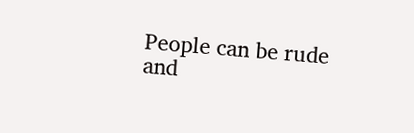People can be rude and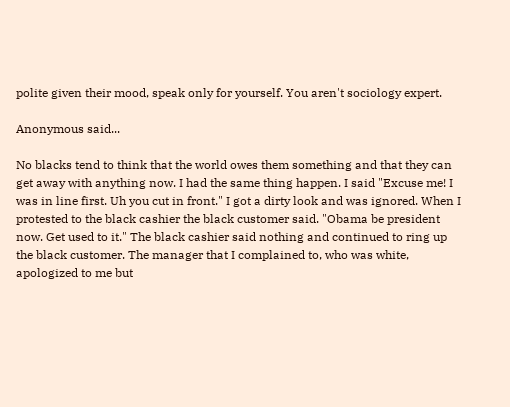polite given their mood, speak only for yourself. You aren't sociology expert.

Anonymous said...

No blacks tend to think that the world owes them something and that they can get away with anything now. I had the same thing happen. I said "Excuse me! I was in line first. Uh you cut in front." I got a dirty look and was ignored. When I protested to the black cashier the black customer said. "Obama be president now. Get used to it." The black cashier said nothing and continued to ring up the black customer. The manager that I complained to, who was white, apologized to me but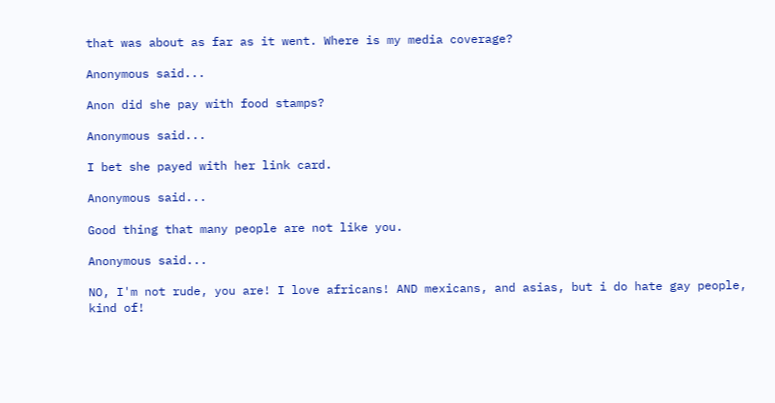that was about as far as it went. Where is my media coverage?

Anonymous said...

Anon did she pay with food stamps?

Anonymous said...

I bet she payed with her link card.

Anonymous said...

Good thing that many people are not like you.

Anonymous said...

NO, I'm not rude, you are! I love africans! AND mexicans, and asias, but i do hate gay people, kind of!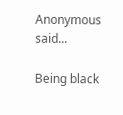Anonymous said...

Being black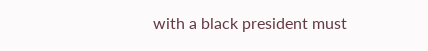with a black president must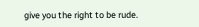give you the right to be rude.